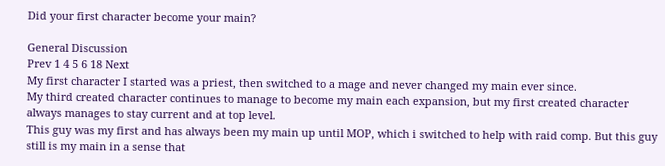Did your first character become your main?

General Discussion
Prev 1 4 5 6 18 Next
My first character I started was a priest, then switched to a mage and never changed my main ever since.
My third created character continues to manage to become my main each expansion, but my first created character always manages to stay current and at top level.
This guy was my first and has always been my main up until MOP, which i switched to help with raid comp. But this guy still is my main in a sense that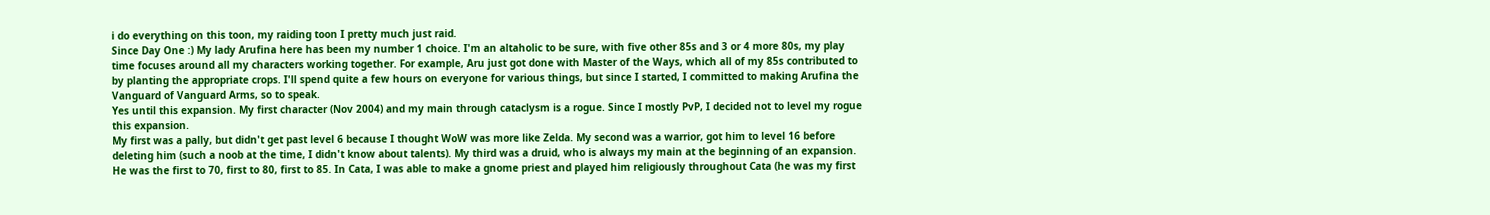i do everything on this toon, my raiding toon I pretty much just raid.
Since Day One :) My lady Arufina here has been my number 1 choice. I'm an altaholic to be sure, with five other 85s and 3 or 4 more 80s, my play time focuses around all my characters working together. For example, Aru just got done with Master of the Ways, which all of my 85s contributed to by planting the appropriate crops. I'll spend quite a few hours on everyone for various things, but since I started, I committed to making Arufina the Vanguard of Vanguard Arms, so to speak.
Yes until this expansion. My first character (Nov 2004) and my main through cataclysm is a rogue. Since I mostly PvP, I decided not to level my rogue this expansion.
My first was a pally, but didn't get past level 6 because I thought WoW was more like Zelda. My second was a warrior, got him to level 16 before deleting him (such a noob at the time, I didn't know about talents). My third was a druid, who is always my main at the beginning of an expansion. He was the first to 70, first to 80, first to 85. In Cata, I was able to make a gnome priest and played him religiously throughout Cata (he was my first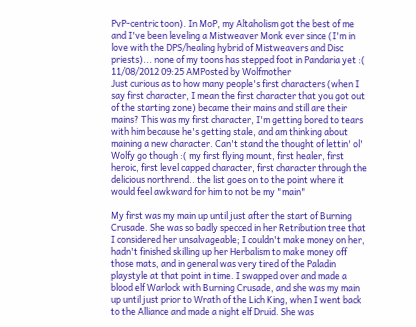PvP-centric toon). In MoP, my Altaholism got the best of me and I've been leveling a Mistweaver Monk ever since (I'm in love with the DPS/healing hybrid of Mistweavers and Disc priests)... none of my toons has stepped foot in Pandaria yet :(
11/08/2012 09:25 AMPosted by Wolfmother
Just curious as to how many people's first characters (when I say first character, I mean the first character that you got out of the starting zone) became their mains and still are their mains? This was my first character, I'm getting bored to tears with him because he's getting stale, and am thinking about maining a new character. Can't stand the thought of lettin' ol' Wolfy go though :( my first flying mount, first healer, first heroic, first level capped character, first character through the delicious northrend.. the list goes on to the point where it would feel awkward for him to not be my "main"

My first was my main up until just after the start of Burning Crusade. She was so badly specced in her Retribution tree that I considered her unsalvageable; I couldn't make money on her, hadn't finished skilling up her Herbalism to make money off those mats, and in general was very tired of the Paladin playstyle at that point in time. I swapped over and made a blood elf Warlock with Burning Crusade, and she was my main up until just prior to Wrath of the Lich King, when I went back to the Alliance and made a night elf Druid. She was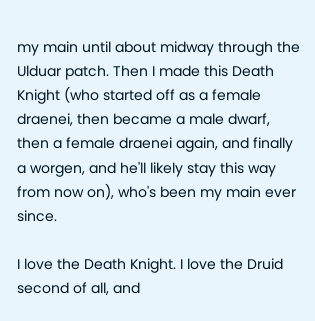my main until about midway through the Ulduar patch. Then I made this Death Knight (who started off as a female draenei, then became a male dwarf, then a female draenei again, and finally a worgen, and he'll likely stay this way from now on), who's been my main ever since.

I love the Death Knight. I love the Druid second of all, and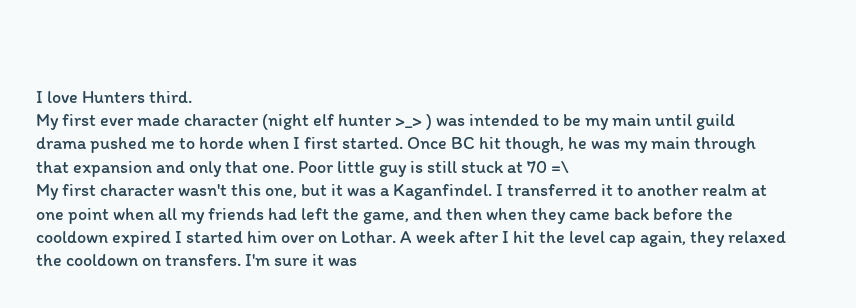I love Hunters third.
My first ever made character (night elf hunter >_> ) was intended to be my main until guild drama pushed me to horde when I first started. Once BC hit though, he was my main through that expansion and only that one. Poor little guy is still stuck at 70 =\
My first character wasn't this one, but it was a Kaganfindel. I transferred it to another realm at one point when all my friends had left the game, and then when they came back before the cooldown expired I started him over on Lothar. A week after I hit the level cap again, they relaxed the cooldown on transfers. I'm sure it was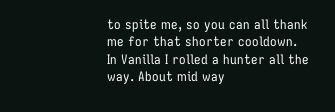to spite me, so you can all thank me for that shorter cooldown.
In Vanilla I rolled a hunter all the way. About mid way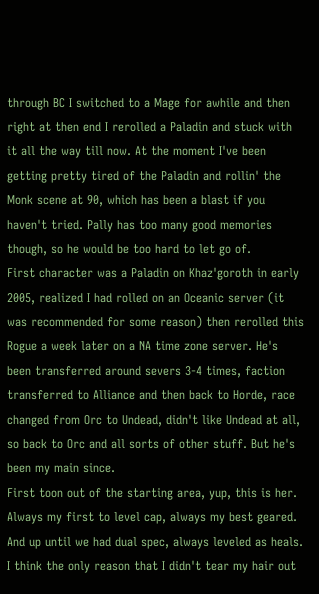through BC I switched to a Mage for awhile and then right at then end I rerolled a Paladin and stuck with it all the way till now. At the moment I've been getting pretty tired of the Paladin and rollin' the Monk scene at 90, which has been a blast if you haven't tried. Pally has too many good memories though, so he would be too hard to let go of.
First character was a Paladin on Khaz'goroth in early 2005, realized I had rolled on an Oceanic server (it was recommended for some reason) then rerolled this Rogue a week later on a NA time zone server. He's been transferred around severs 3-4 times, faction transferred to Alliance and then back to Horde, race changed from Orc to Undead, didn't like Undead at all, so back to Orc and all sorts of other stuff. But he's been my main since.
First toon out of the starting area, yup, this is her. Always my first to level cap, always my best geared. And up until we had dual spec, always leveled as heals. I think the only reason that I didn't tear my hair out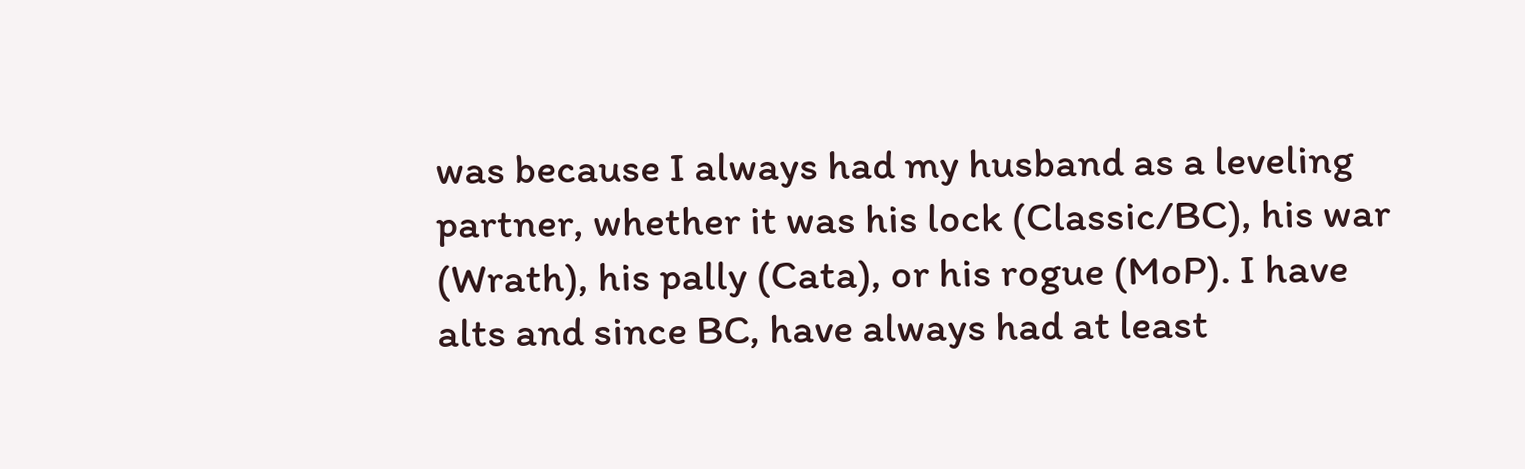was because I always had my husband as a leveling partner, whether it was his lock (Classic/BC), his war (Wrath), his pally (Cata), or his rogue (MoP). I have alts and since BC, have always had at least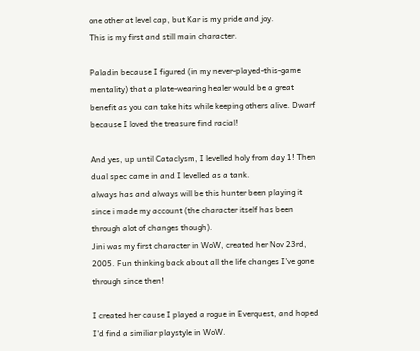one other at level cap, but Kar is my pride and joy.
This is my first and still main character.

Paladin because I figured (in my never-played-this-game mentality) that a plate-wearing healer would be a great benefit as you can take hits while keeping others alive. Dwarf because I loved the treasure find racial!

And yes, up until Cataclysm, I levelled holy from day 1! Then dual spec came in and I levelled as a tank.
always has and always will be this hunter been playing it since i made my account (the character itself has been through alot of changes though).
Jini was my first character in WoW, created her Nov 23rd, 2005. Fun thinking back about all the life changes I've gone through since then!

I created her cause I played a rogue in Everquest, and hoped I'd find a similiar playstyle in WoW.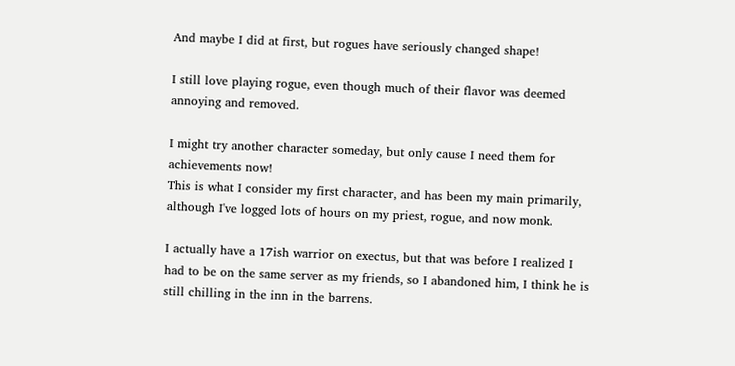And maybe I did at first, but rogues have seriously changed shape!

I still love playing rogue, even though much of their flavor was deemed annoying and removed.

I might try another character someday, but only cause I need them for achievements now!
This is what I consider my first character, and has been my main primarily, although I've logged lots of hours on my priest, rogue, and now monk.

I actually have a 17ish warrior on exectus, but that was before I realized I had to be on the same server as my friends, so I abandoned him, I think he is still chilling in the inn in the barrens.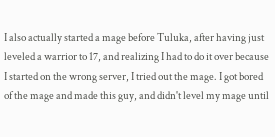I also actually started a mage before Tuluka, after having just leveled a warrior to 17, and realizing I had to do it over because I started on the wrong server, I tried out the mage. I got bored of the mage and made this guy, and didn't level my mage until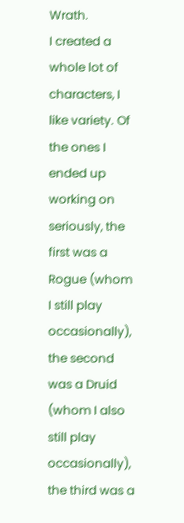Wrath.
I created a whole lot of characters, I like variety. Of the ones I ended up working on seriously, the first was a Rogue (whom I still play occasionally), the second was a Druid (whom I also still play occasionally), the third was a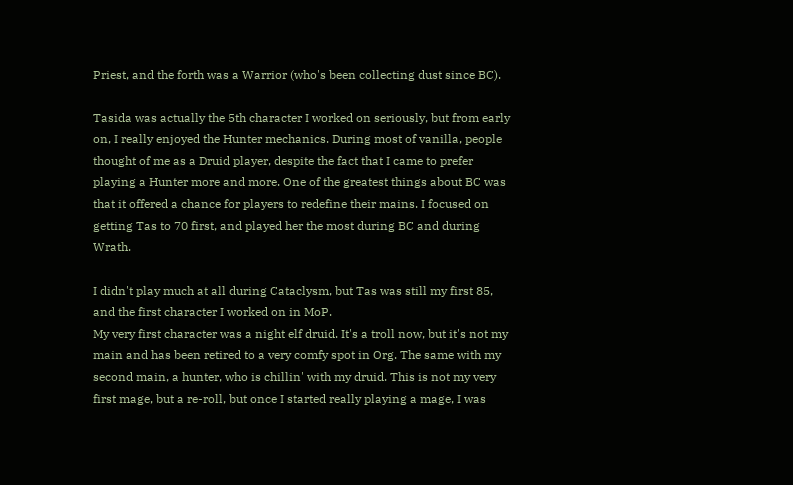Priest, and the forth was a Warrior (who's been collecting dust since BC).

Tasida was actually the 5th character I worked on seriously, but from early on, I really enjoyed the Hunter mechanics. During most of vanilla, people thought of me as a Druid player, despite the fact that I came to prefer playing a Hunter more and more. One of the greatest things about BC was that it offered a chance for players to redefine their mains. I focused on getting Tas to 70 first, and played her the most during BC and during Wrath.

I didn't play much at all during Cataclysm, but Tas was still my first 85, and the first character I worked on in MoP.
My very first character was a night elf druid. It's a troll now, but it's not my main and has been retired to a very comfy spot in Org. The same with my second main, a hunter, who is chillin' with my druid. This is not my very first mage, but a re-roll, but once I started really playing a mage, I was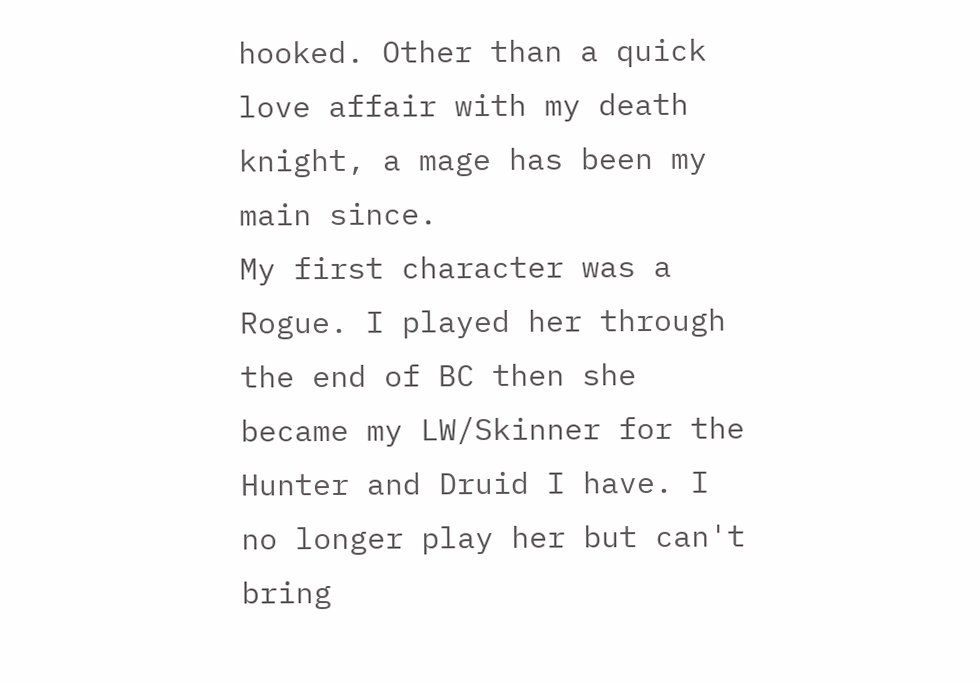hooked. Other than a quick love affair with my death knight, a mage has been my main since.
My first character was a Rogue. I played her through the end of BC then she became my LW/Skinner for the Hunter and Druid I have. I no longer play her but can't bring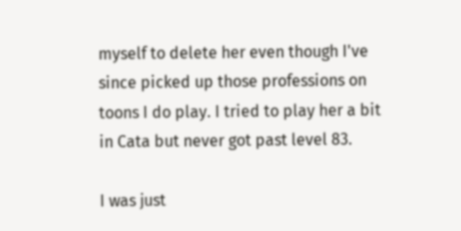myself to delete her even though I've since picked up those professions on toons I do play. I tried to play her a bit in Cata but never got past level 83.

I was just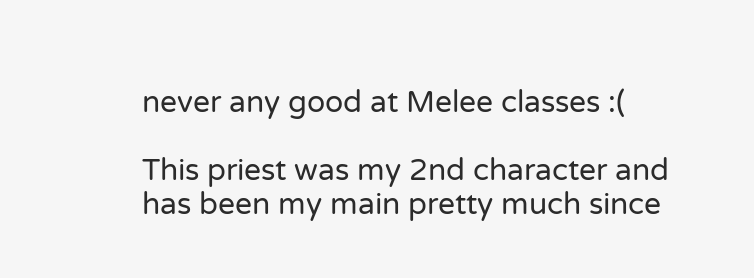never any good at Melee classes :(

This priest was my 2nd character and has been my main pretty much since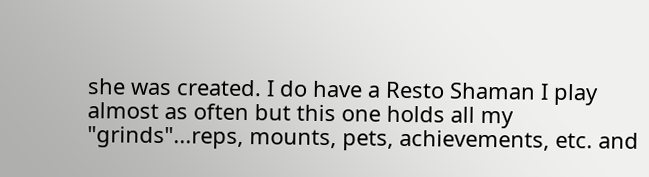she was created. I do have a Resto Shaman I play almost as often but this one holds all my "grinds"...reps, mounts, pets, achievements, etc. and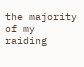the majority of my raiding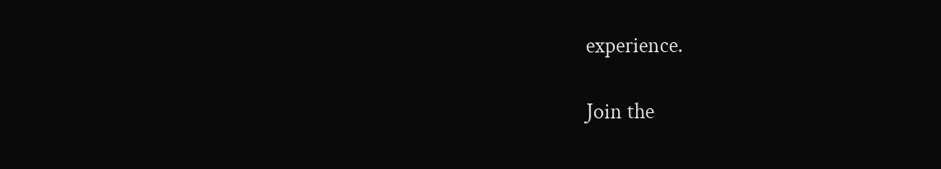experience.

Join the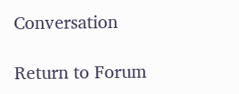Conversation

Return to Forum